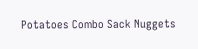Potatoes Combo Sack Nuggets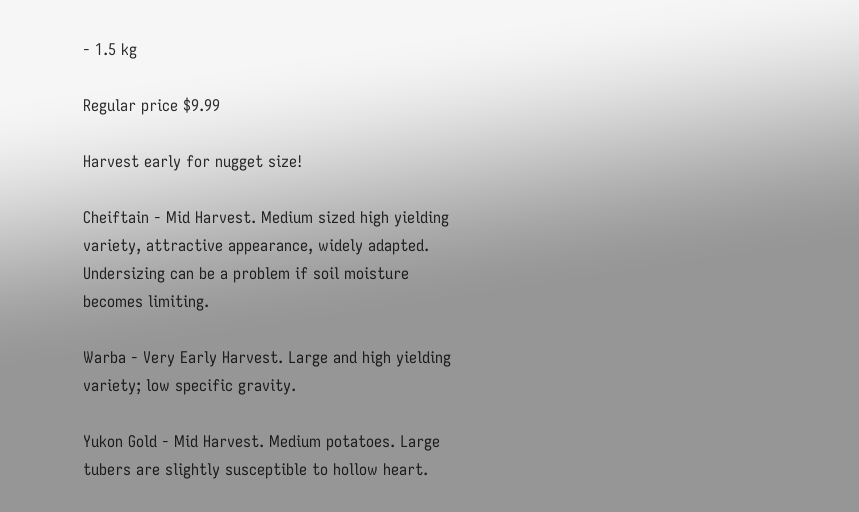- 1.5 kg

Regular price $9.99

Harvest early for nugget size!

Cheiftain - Mid Harvest. Medium sized high yielding variety, attractive appearance, widely adapted. Undersizing can be a problem if soil moisture becomes limiting.

Warba - Very Early Harvest. Large and high yielding variety; low specific gravity.

Yukon Gold - Mid Harvest. Medium potatoes. Large tubers are slightly susceptible to hollow heart.